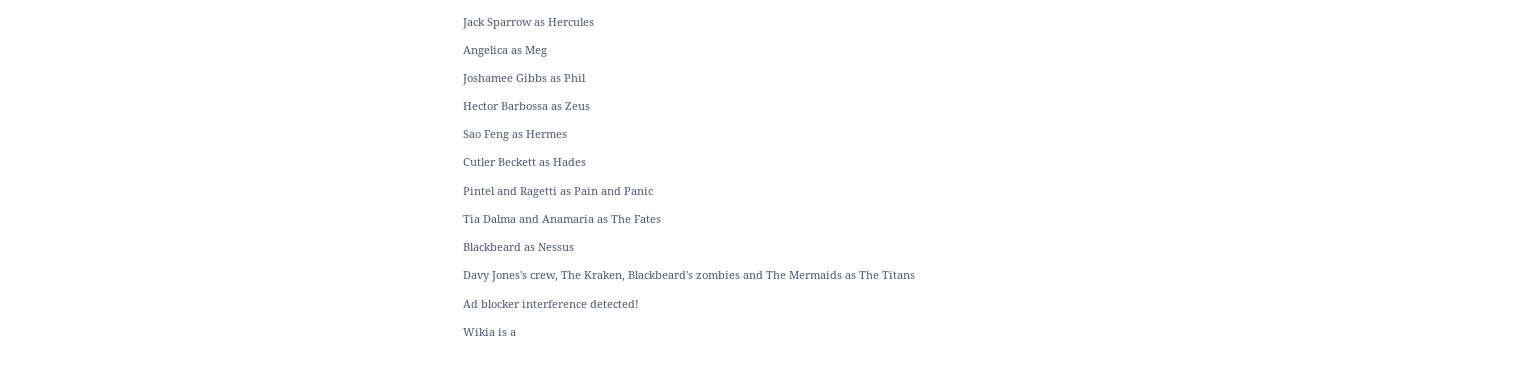Jack Sparrow as Hercules

Angelica as Meg

Joshamee Gibbs as Phil

Hector Barbossa as Zeus

Sao Feng as Hermes

Cutler Beckett as Hades

Pintel and Ragetti as Pain and Panic

Tia Dalma and Anamaria as The Fates

Blackbeard as Nessus

Davy Jones's crew, The Kraken, Blackbeard's zombies and The Mermaids as The Titans

Ad blocker interference detected!

Wikia is a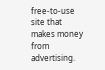free-to-use site that makes money from advertising.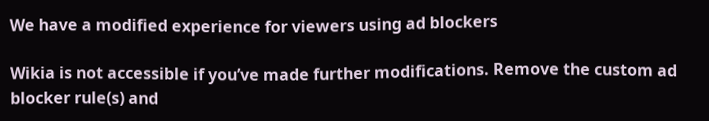We have a modified experience for viewers using ad blockers

Wikia is not accessible if you’ve made further modifications. Remove the custom ad blocker rule(s) and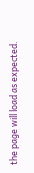the page will load as expected.